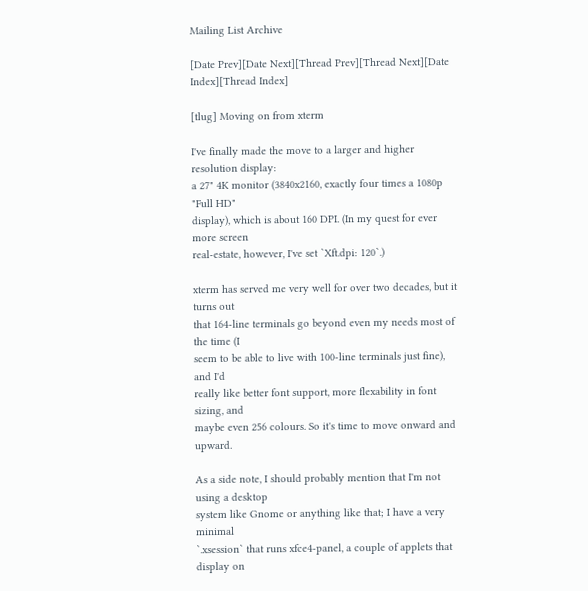Mailing List Archive

[Date Prev][Date Next][Thread Prev][Thread Next][Date Index][Thread Index]

[tlug] Moving on from xterm

I've finally made the move to a larger and higher resolution display:
a 27" 4K monitor (3840x2160, exactly four times a 1080p "Full HD"
display), which is about 160 DPI. (In my quest for ever more screen
real-estate, however, I've set `Xft.dpi: 120`.)

xterm has served me very well for over two decades, but it turns out
that 164-line terminals go beyond even my needs most of the time (I
seem to be able to live with 100-line terminals just fine), and I'd
really like better font support, more flexability in font sizing, and
maybe even 256 colours. So it's time to move onward and upward.

As a side note, I should probably mention that I'm not using a desktop
system like Gnome or anything like that; I have a very minimal
`.xsession` that runs xfce4-panel, a couple of applets that display on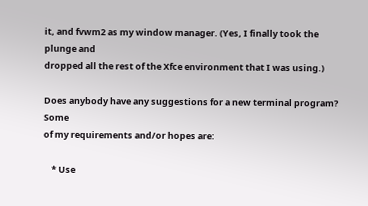it, and fvwm2 as my window manager. (Yes, I finally took the plunge and
dropped all the rest of the Xfce environment that I was using.)

Does anybody have any suggestions for a new terminal program? Some
of my requirements and/or hopes are:

    * Use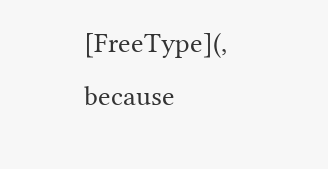[FreeType](, because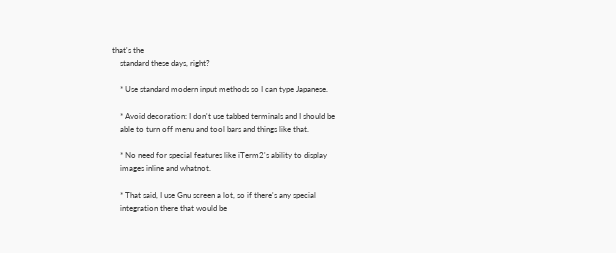that's the
    standard these days, right?

    * Use standard modern input methods so I can type Japanese.

    * Avoid decoration: I don't use tabbed terminals and I should be
    able to turn off menu and tool bars and things like that.

    * No need for special features like iTerm2's ability to display
    images inline and whatnot.

    * That said, I use Gnu screen a lot, so if there's any special
    integration there that would be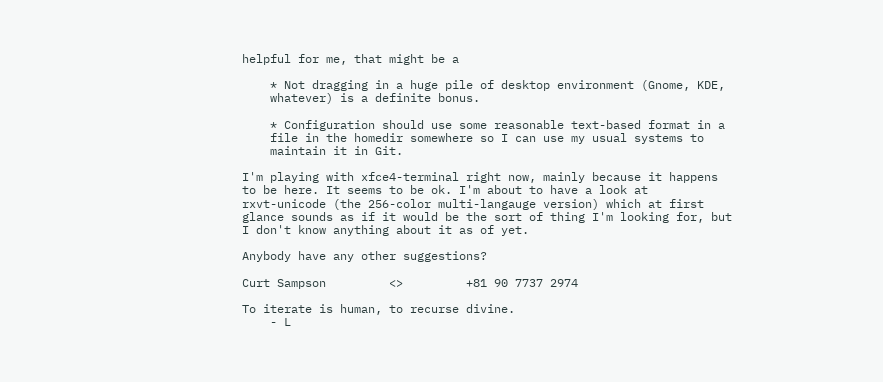helpful for me, that might be a

    * Not dragging in a huge pile of desktop environment (Gnome, KDE,
    whatever) is a definite bonus.

    * Configuration should use some reasonable text-based format in a
    file in the homedir somewhere so I can use my usual systems to
    maintain it in Git.

I'm playing with xfce4-terminal right now, mainly because it happens
to be here. It seems to be ok. I'm about to have a look at
rxvt-unicode (the 256-color multi-langauge version) which at first
glance sounds as if it would be the sort of thing I'm looking for, but
I don't know anything about it as of yet.

Anybody have any other suggestions?

Curt Sampson         <>         +81 90 7737 2974

To iterate is human, to recurse divine.
    - L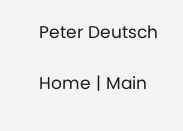Peter Deutsch

Home | Main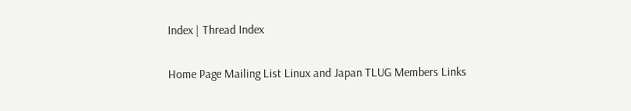Index | Thread Index

Home Page Mailing List Linux and Japan TLUG Members Links